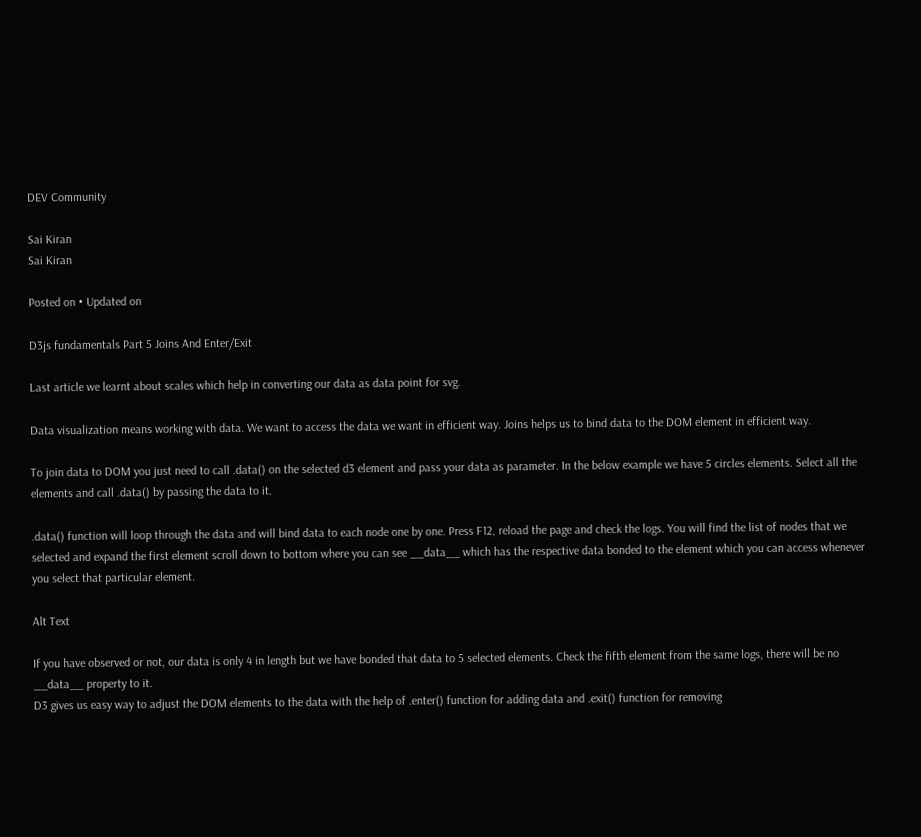DEV Community

Sai Kiran
Sai Kiran

Posted on • Updated on

D3js fundamentals Part 5 Joins And Enter/Exit

Last article we learnt about scales which help in converting our data as data point for svg.

Data visualization means working with data. We want to access the data we want in efficient way. Joins helps us to bind data to the DOM element in efficient way.

To join data to DOM you just need to call .data() on the selected d3 element and pass your data as parameter. In the below example we have 5 circles elements. Select all the elements and call .data() by passing the data to it.

.data() function will loop through the data and will bind data to each node one by one. Press F12, reload the page and check the logs. You will find the list of nodes that we selected and expand the first element scroll down to bottom where you can see __data__ which has the respective data bonded to the element which you can access whenever you select that particular element.

Alt Text

If you have observed or not, our data is only 4 in length but we have bonded that data to 5 selected elements. Check the fifth element from the same logs, there will be no __data__ property to it.
D3 gives us easy way to adjust the DOM elements to the data with the help of .enter() function for adding data and .exit() function for removing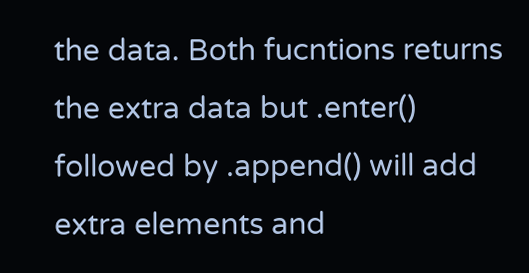the data. Both fucntions returns the extra data but .enter() followed by .append() will add extra elements and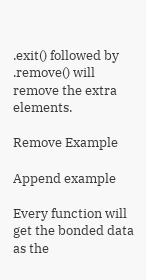.exit() followed by .remove() will remove the extra elements.

Remove Example

Append example

Every function will get the bonded data as the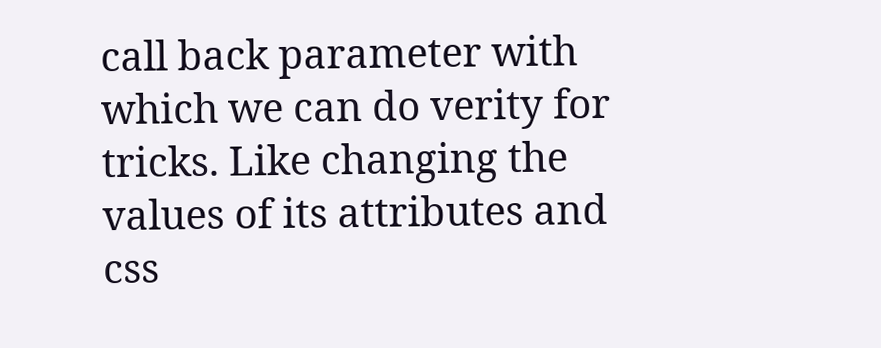call back parameter with which we can do verity for tricks. Like changing the values of its attributes and css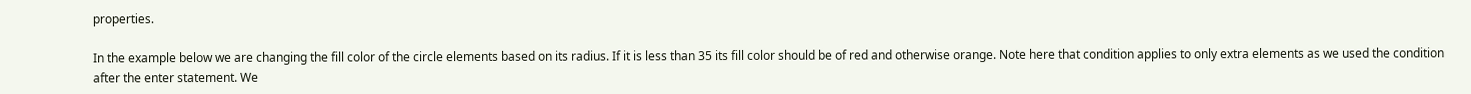properties.

In the example below we are changing the fill color of the circle elements based on its radius. If it is less than 35 its fill color should be of red and otherwise orange. Note here that condition applies to only extra elements as we used the condition after the enter statement. We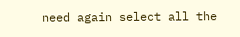need again select all the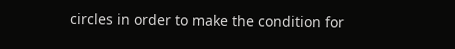circles in order to make the condition for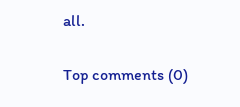all.

Top comments (0)